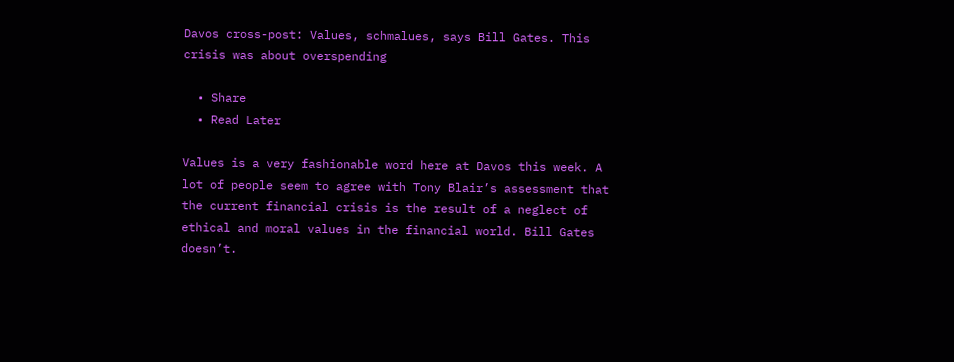Davos cross-post: Values, schmalues, says Bill Gates. This crisis was about overspending

  • Share
  • Read Later

Values is a very fashionable word here at Davos this week. A lot of people seem to agree with Tony Blair’s assessment that the current financial crisis is the result of a neglect of ethical and moral values in the financial world. Bill Gates doesn’t.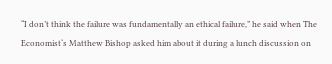“I don’t think the failure was fundamentally an ethical failure,” he said when The Economist‘s Matthew Bishop asked him about it during a lunch discussion on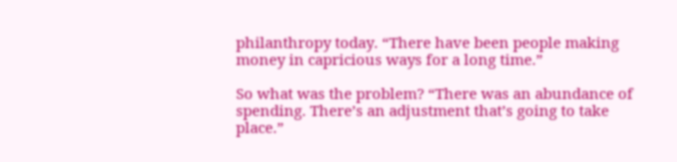philanthropy today. “There have been people making money in capricious ways for a long time.”

So what was the problem? “There was an abundance of spending. There’s an adjustment that’s going to take place.”